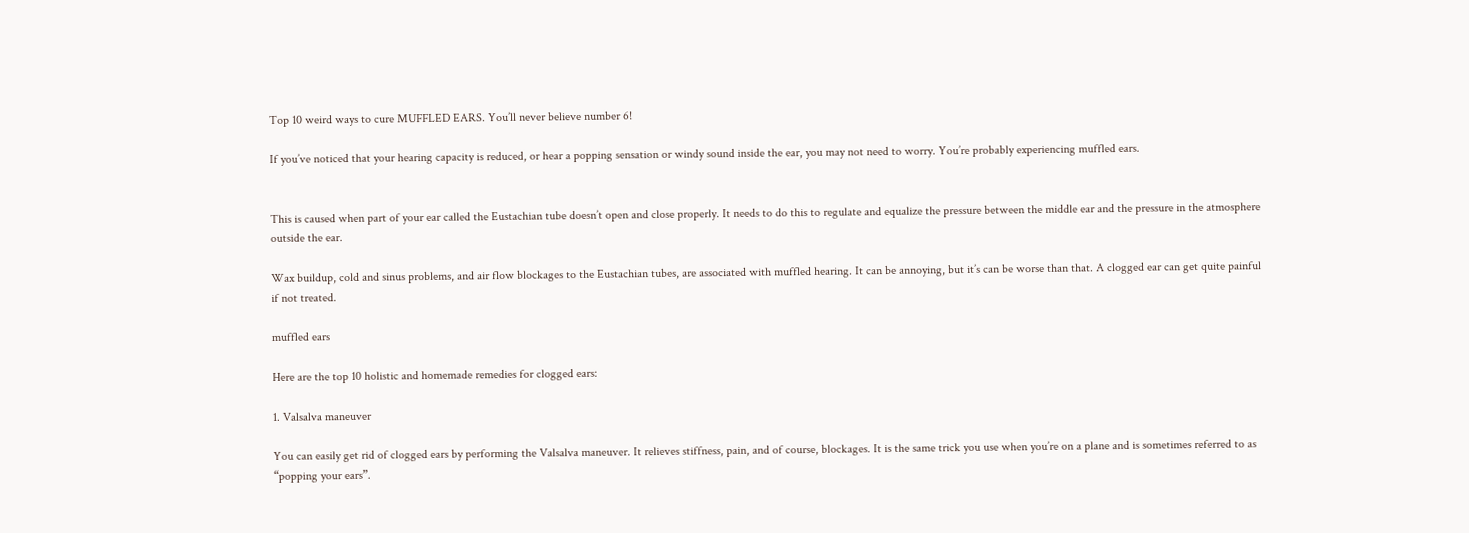Top 10 weird ways to cure MUFFLED EARS. You’ll never believe number 6!

If you’ve noticed that your hearing capacity is reduced, or hear a popping sensation or windy sound inside the ear, you may not need to worry. You’re probably experiencing muffled ears.


This is caused when part of your ear called the Eustachian tube doesn’t open and close properly. It needs to do this to regulate and equalize the pressure between the middle ear and the pressure in the atmosphere outside the ear.

Wax buildup, cold and sinus problems, and air flow blockages to the Eustachian tubes, are associated with muffled hearing. It can be annoying, but it’s can be worse than that. A clogged ear can get quite painful if not treated.

muffled ears

Here are the top 10 holistic and homemade remedies for clogged ears:

1. Valsalva maneuver

You can easily get rid of clogged ears by performing the Valsalva maneuver. It relieves stiffness, pain, and of course, blockages. It is the same trick you use when you’re on a plane and is sometimes referred to as “popping your ears”.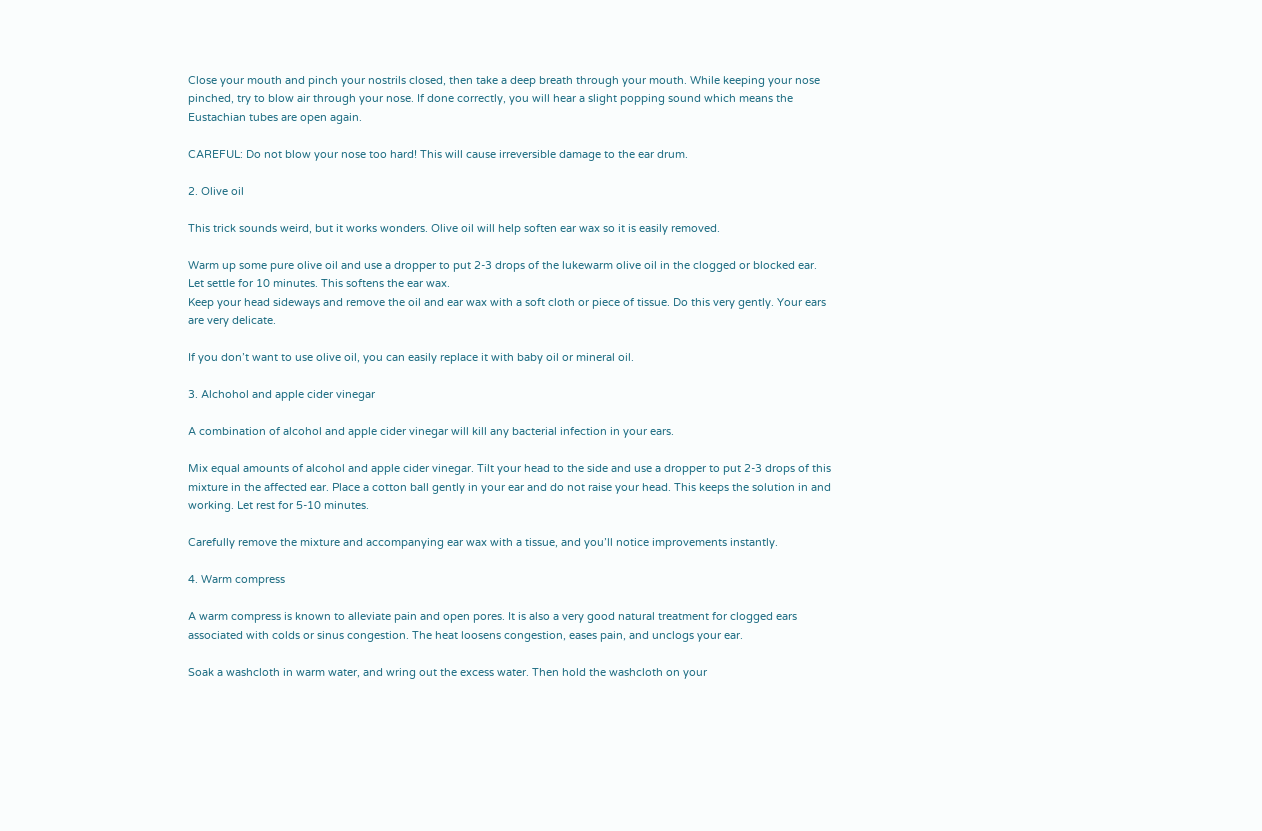Close your mouth and pinch your nostrils closed, then take a deep breath through your mouth. While keeping your nose pinched, try to blow air through your nose. If done correctly, you will hear a slight popping sound which means the Eustachian tubes are open again.

CAREFUL: Do not blow your nose too hard! This will cause irreversible damage to the ear drum.

2. Olive oil

This trick sounds weird, but it works wonders. Olive oil will help soften ear wax so it is easily removed.

Warm up some pure olive oil and use a dropper to put 2-3 drops of the lukewarm olive oil in the clogged or blocked ear.
Let settle for 10 minutes. This softens the ear wax.
Keep your head sideways and remove the oil and ear wax with a soft cloth or piece of tissue. Do this very gently. Your ears are very delicate.

If you don’t want to use olive oil, you can easily replace it with baby oil or mineral oil.

3. Alchohol and apple cider vinegar

A combination of alcohol and apple cider vinegar will kill any bacterial infection in your ears.

Mix equal amounts of alcohol and apple cider vinegar. Tilt your head to the side and use a dropper to put 2-3 drops of this mixture in the affected ear. Place a cotton ball gently in your ear and do not raise your head. This keeps the solution in and working. Let rest for 5-10 minutes.

Carefully remove the mixture and accompanying ear wax with a tissue, and you’ll notice improvements instantly.

4. Warm compress

A warm compress is known to alleviate pain and open pores. It is also a very good natural treatment for clogged ears associated with colds or sinus congestion. The heat loosens congestion, eases pain, and unclogs your ear.

Soak a washcloth in warm water, and wring out the excess water. Then hold the washcloth on your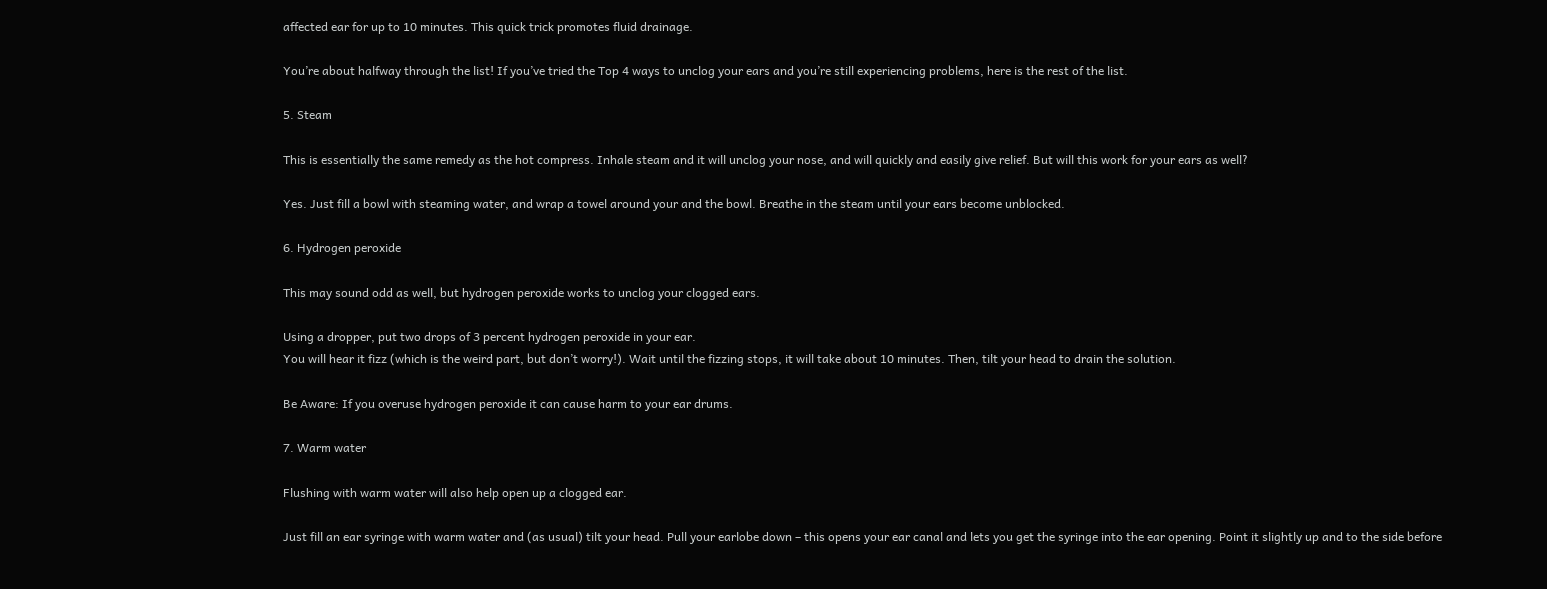affected ear for up to 10 minutes. This quick trick promotes fluid drainage.

You’re about halfway through the list! If you’ve tried the Top 4 ways to unclog your ears and you’re still experiencing problems, here is the rest of the list.

5. Steam

This is essentially the same remedy as the hot compress. Inhale steam and it will unclog your nose, and will quickly and easily give relief. But will this work for your ears as well?

Yes. Just fill a bowl with steaming water, and wrap a towel around your and the bowl. Breathe in the steam until your ears become unblocked.

6. Hydrogen peroxide

This may sound odd as well, but hydrogen peroxide works to unclog your clogged ears.

Using a dropper, put two drops of 3 percent hydrogen peroxide in your ear.
You will hear it fizz (which is the weird part, but don’t worry!). Wait until the fizzing stops, it will take about 10 minutes. Then, tilt your head to drain the solution.

Be Aware: If you overuse hydrogen peroxide it can cause harm to your ear drums.

7. Warm water

Flushing with warm water will also help open up a clogged ear.

Just fill an ear syringe with warm water and (as usual) tilt your head. Pull your earlobe down – this opens your ear canal and lets you get the syringe into the ear opening. Point it slightly up and to the side before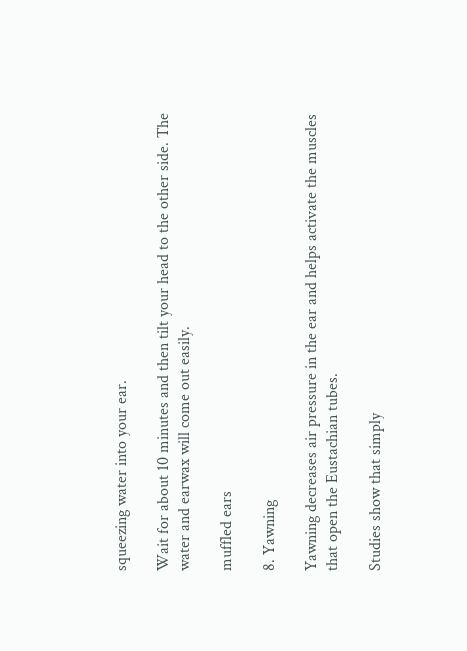squeezing water into your ear.

Wait for about 10 minutes and then tilt your head to the other side. The water and earwax will come out easily.

muffled ears

8. Yawning

Yawning decreases air pressure in the ear and helps activate the muscles that open the Eustachian tubes.

Studies show that simply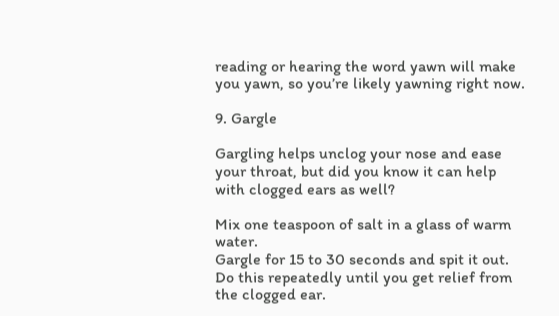reading or hearing the word yawn will make you yawn, so you’re likely yawning right now.

9. Gargle

Gargling helps unclog your nose and ease your throat, but did you know it can help with clogged ears as well?

Mix one teaspoon of salt in a glass of warm water.
Gargle for 15 to 30 seconds and spit it out.
Do this repeatedly until you get relief from the clogged ear.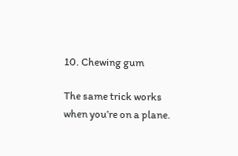10. Chewing gum

The same trick works when you’re on a plane.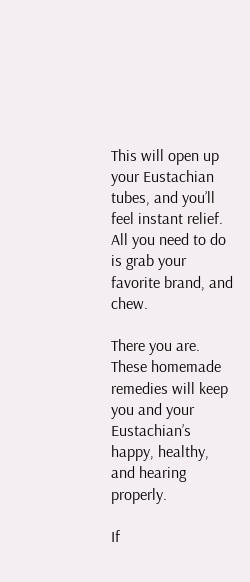This will open up your Eustachian tubes, and you’ll feel instant relief. All you need to do is grab your favorite brand, and chew.

There you are. These homemade remedies will keep you and your Eustachian’s happy, healthy, and hearing properly.

If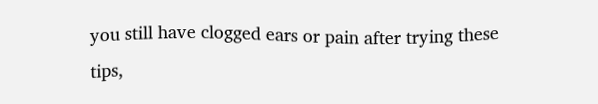you still have clogged ears or pain after trying these tips,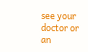see your doctor or an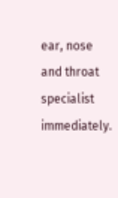ear, nose and throat specialist immediately.